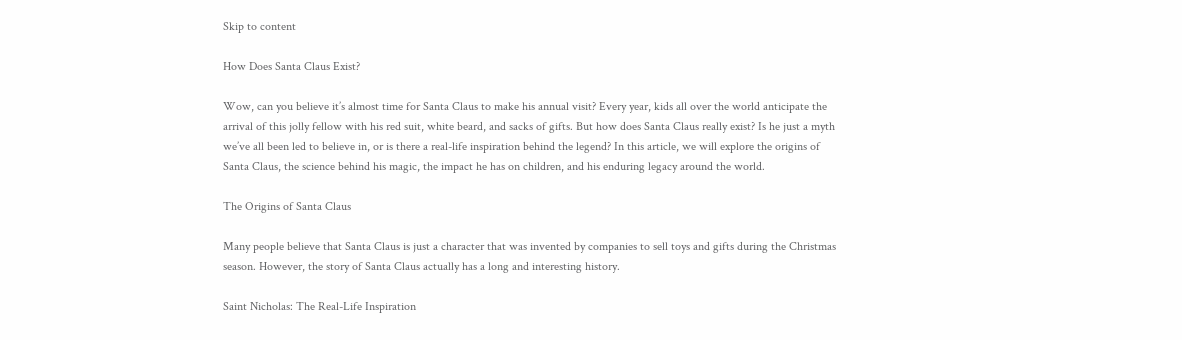Skip to content

How Does Santa Claus Exist?

Wow, can you believe it’s almost time for Santa Claus to make his annual visit? Every year, kids all over the world anticipate the arrival of this jolly fellow with his red suit, white beard, and sacks of gifts. But how does Santa Claus really exist? Is he just a myth we’ve all been led to believe in, or is there a real-life inspiration behind the legend? In this article, we will explore the origins of Santa Claus, the science behind his magic, the impact he has on children, and his enduring legacy around the world.

The Origins of Santa Claus

Many people believe that Santa Claus is just a character that was invented by companies to sell toys and gifts during the Christmas season. However, the story of Santa Claus actually has a long and interesting history.

Saint Nicholas: The Real-Life Inspiration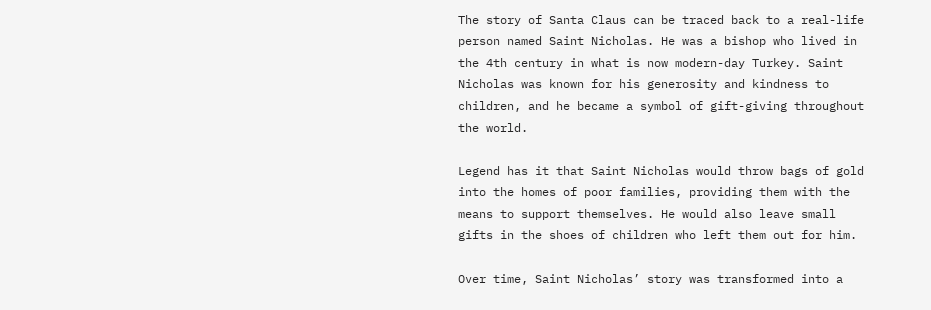The story of Santa Claus can be traced back to a real-life person named Saint Nicholas. He was a bishop who lived in the 4th century in what is now modern-day Turkey. Saint Nicholas was known for his generosity and kindness to children, and he became a symbol of gift-giving throughout the world.

Legend has it that Saint Nicholas would throw bags of gold into the homes of poor families, providing them with the means to support themselves. He would also leave small gifts in the shoes of children who left them out for him.

Over time, Saint Nicholas’ story was transformed into a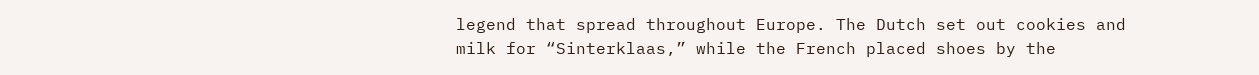legend that spread throughout Europe. The Dutch set out cookies and milk for “Sinterklaas,” while the French placed shoes by the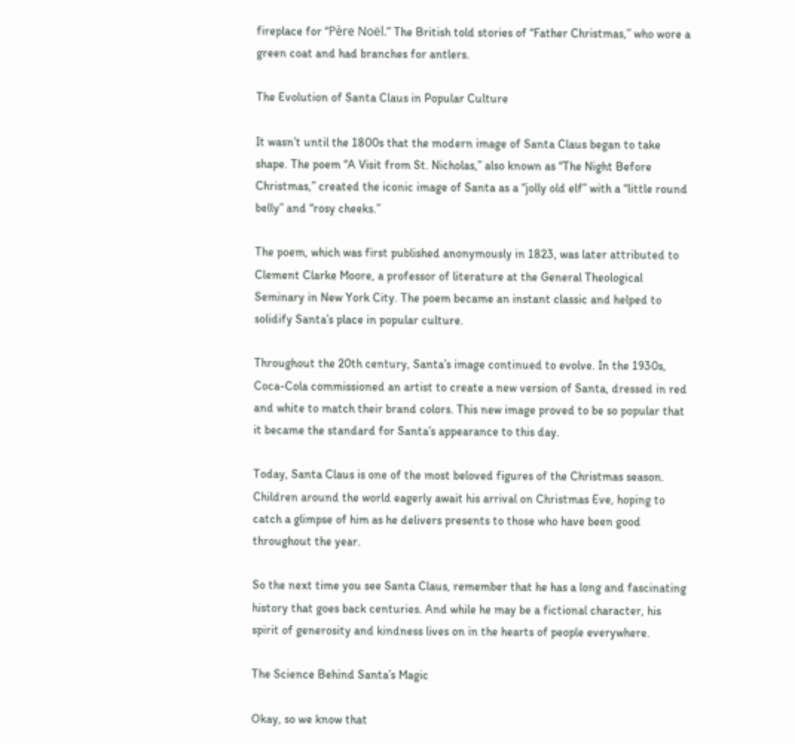fireplace for “Père Noël.” The British told stories of “Father Christmas,” who wore a green coat and had branches for antlers.

The Evolution of Santa Claus in Popular Culture

It wasn’t until the 1800s that the modern image of Santa Claus began to take shape. The poem “A Visit from St. Nicholas,” also known as “The Night Before Christmas,” created the iconic image of Santa as a “jolly old elf” with a “little round belly” and “rosy cheeks.”

The poem, which was first published anonymously in 1823, was later attributed to Clement Clarke Moore, a professor of literature at the General Theological Seminary in New York City. The poem became an instant classic and helped to solidify Santa’s place in popular culture.

Throughout the 20th century, Santa’s image continued to evolve. In the 1930s, Coca-Cola commissioned an artist to create a new version of Santa, dressed in red and white to match their brand colors. This new image proved to be so popular that it became the standard for Santa’s appearance to this day.

Today, Santa Claus is one of the most beloved figures of the Christmas season. Children around the world eagerly await his arrival on Christmas Eve, hoping to catch a glimpse of him as he delivers presents to those who have been good throughout the year.

So the next time you see Santa Claus, remember that he has a long and fascinating history that goes back centuries. And while he may be a fictional character, his spirit of generosity and kindness lives on in the hearts of people everywhere.

The Science Behind Santa’s Magic

Okay, so we know that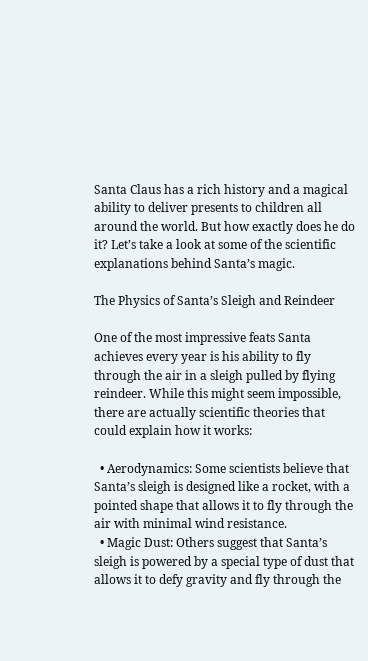Santa Claus has a rich history and a magical ability to deliver presents to children all around the world. But how exactly does he do it? Let’s take a look at some of the scientific explanations behind Santa’s magic.

The Physics of Santa’s Sleigh and Reindeer

One of the most impressive feats Santa achieves every year is his ability to fly through the air in a sleigh pulled by flying reindeer. While this might seem impossible, there are actually scientific theories that could explain how it works:

  • Aerodynamics: Some scientists believe that Santa’s sleigh is designed like a rocket, with a pointed shape that allows it to fly through the air with minimal wind resistance.
  • Magic Dust: Others suggest that Santa’s sleigh is powered by a special type of dust that allows it to defy gravity and fly through the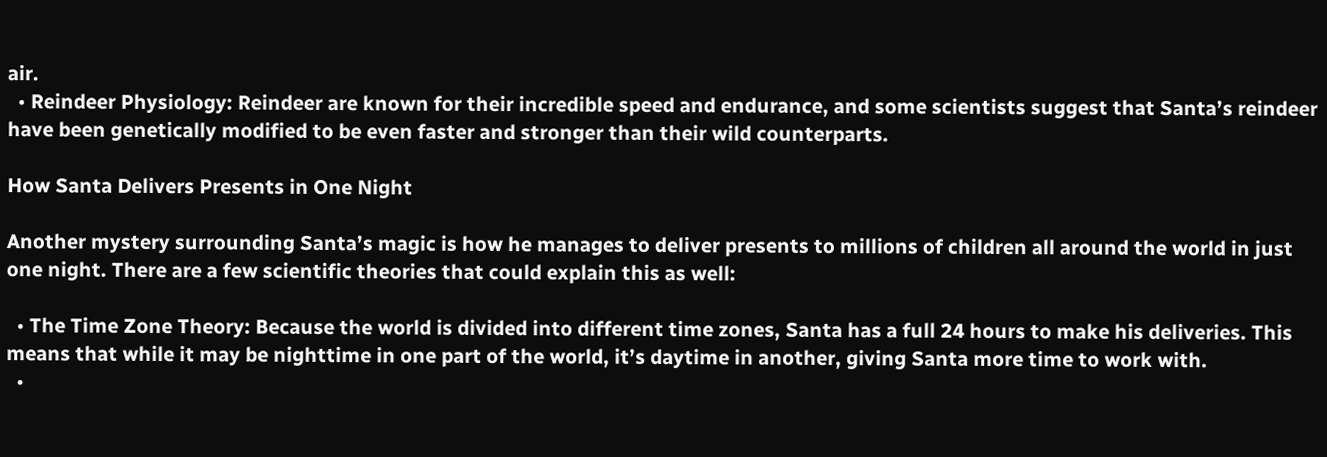air.
  • Reindeer Physiology: Reindeer are known for their incredible speed and endurance, and some scientists suggest that Santa’s reindeer have been genetically modified to be even faster and stronger than their wild counterparts.

How Santa Delivers Presents in One Night

Another mystery surrounding Santa’s magic is how he manages to deliver presents to millions of children all around the world in just one night. There are a few scientific theories that could explain this as well:

  • The Time Zone Theory: Because the world is divided into different time zones, Santa has a full 24 hours to make his deliveries. This means that while it may be nighttime in one part of the world, it’s daytime in another, giving Santa more time to work with.
  •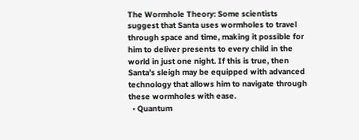The Wormhole Theory: Some scientists suggest that Santa uses wormholes to travel through space and time, making it possible for him to deliver presents to every child in the world in just one night. If this is true, then Santa’s sleigh may be equipped with advanced technology that allows him to navigate through these wormholes with ease.
  • Quantum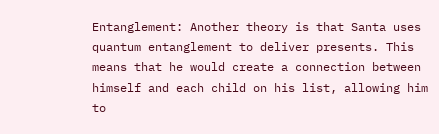Entanglement: Another theory is that Santa uses quantum entanglement to deliver presents. This means that he would create a connection between himself and each child on his list, allowing him to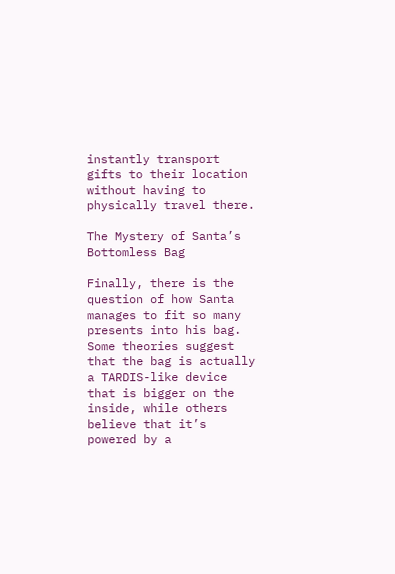instantly transport gifts to their location without having to physically travel there.

The Mystery of Santa’s Bottomless Bag

Finally, there is the question of how Santa manages to fit so many presents into his bag. Some theories suggest that the bag is actually a TARDIS-like device that is bigger on the inside, while others believe that it’s powered by a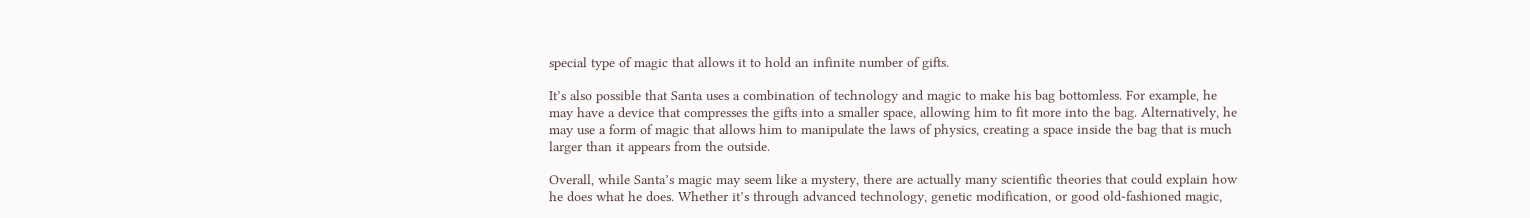special type of magic that allows it to hold an infinite number of gifts.

It’s also possible that Santa uses a combination of technology and magic to make his bag bottomless. For example, he may have a device that compresses the gifts into a smaller space, allowing him to fit more into the bag. Alternatively, he may use a form of magic that allows him to manipulate the laws of physics, creating a space inside the bag that is much larger than it appears from the outside.

Overall, while Santa’s magic may seem like a mystery, there are actually many scientific theories that could explain how he does what he does. Whether it’s through advanced technology, genetic modification, or good old-fashioned magic,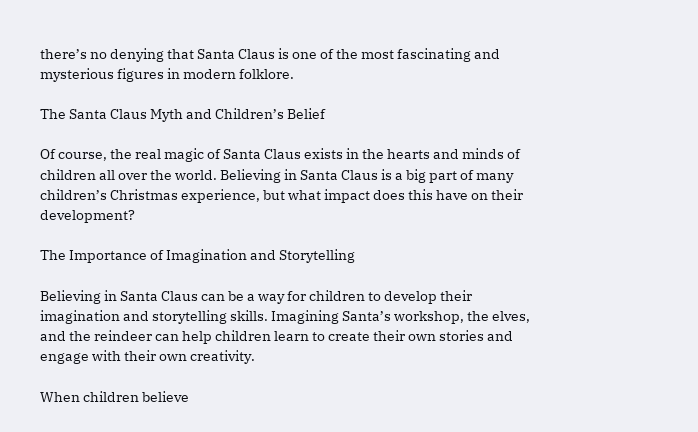there’s no denying that Santa Claus is one of the most fascinating and mysterious figures in modern folklore.

The Santa Claus Myth and Children’s Belief

Of course, the real magic of Santa Claus exists in the hearts and minds of children all over the world. Believing in Santa Claus is a big part of many children’s Christmas experience, but what impact does this have on their development?

The Importance of Imagination and Storytelling

Believing in Santa Claus can be a way for children to develop their imagination and storytelling skills. Imagining Santa’s workshop, the elves, and the reindeer can help children learn to create their own stories and engage with their own creativity.

When children believe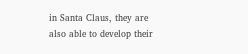in Santa Claus, they are also able to develop their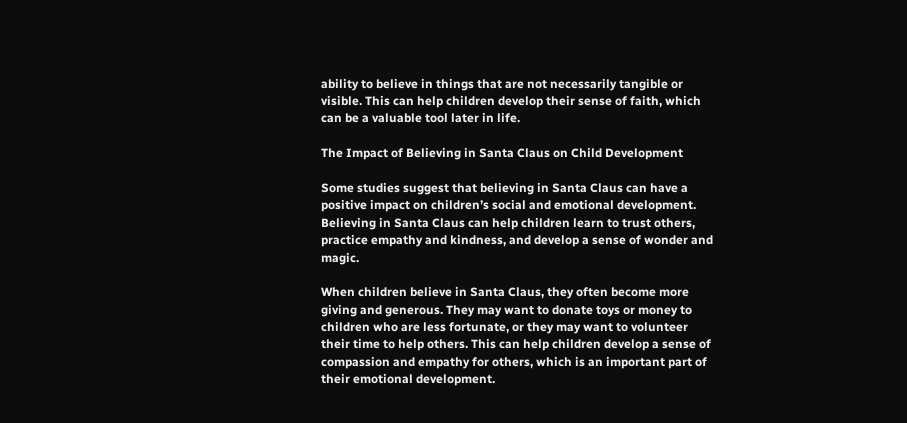ability to believe in things that are not necessarily tangible or visible. This can help children develop their sense of faith, which can be a valuable tool later in life.

The Impact of Believing in Santa Claus on Child Development

Some studies suggest that believing in Santa Claus can have a positive impact on children’s social and emotional development. Believing in Santa Claus can help children learn to trust others, practice empathy and kindness, and develop a sense of wonder and magic.

When children believe in Santa Claus, they often become more giving and generous. They may want to donate toys or money to children who are less fortunate, or they may want to volunteer their time to help others. This can help children develop a sense of compassion and empathy for others, which is an important part of their emotional development.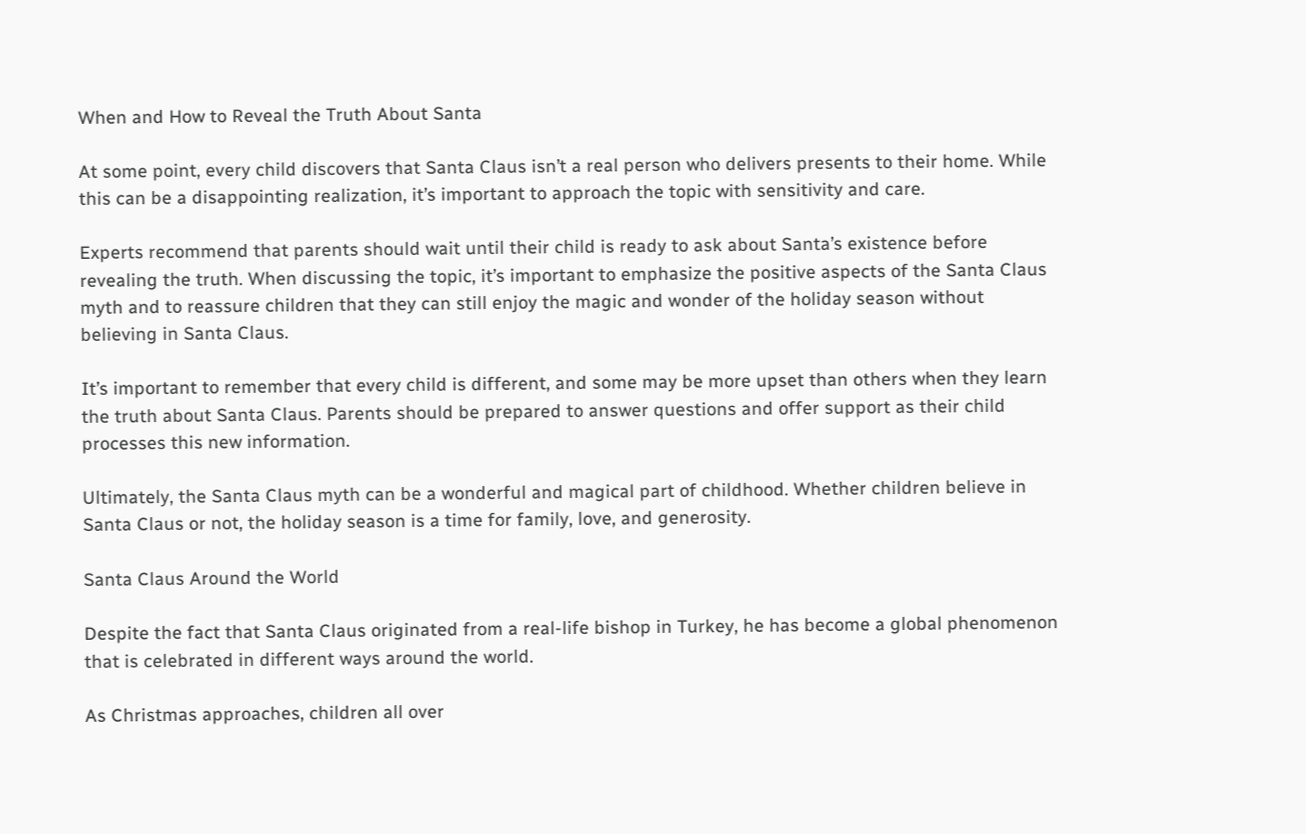When and How to Reveal the Truth About Santa

At some point, every child discovers that Santa Claus isn’t a real person who delivers presents to their home. While this can be a disappointing realization, it’s important to approach the topic with sensitivity and care.

Experts recommend that parents should wait until their child is ready to ask about Santa’s existence before revealing the truth. When discussing the topic, it’s important to emphasize the positive aspects of the Santa Claus myth and to reassure children that they can still enjoy the magic and wonder of the holiday season without believing in Santa Claus.

It’s important to remember that every child is different, and some may be more upset than others when they learn the truth about Santa Claus. Parents should be prepared to answer questions and offer support as their child processes this new information.

Ultimately, the Santa Claus myth can be a wonderful and magical part of childhood. Whether children believe in Santa Claus or not, the holiday season is a time for family, love, and generosity.

Santa Claus Around the World

Despite the fact that Santa Claus originated from a real-life bishop in Turkey, he has become a global phenomenon that is celebrated in different ways around the world.

As Christmas approaches, children all over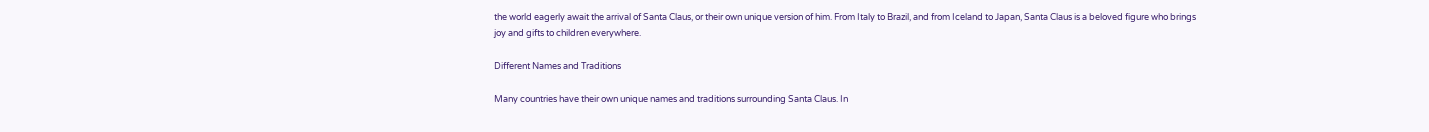the world eagerly await the arrival of Santa Claus, or their own unique version of him. From Italy to Brazil, and from Iceland to Japan, Santa Claus is a beloved figure who brings joy and gifts to children everywhere.

Different Names and Traditions

Many countries have their own unique names and traditions surrounding Santa Claus. In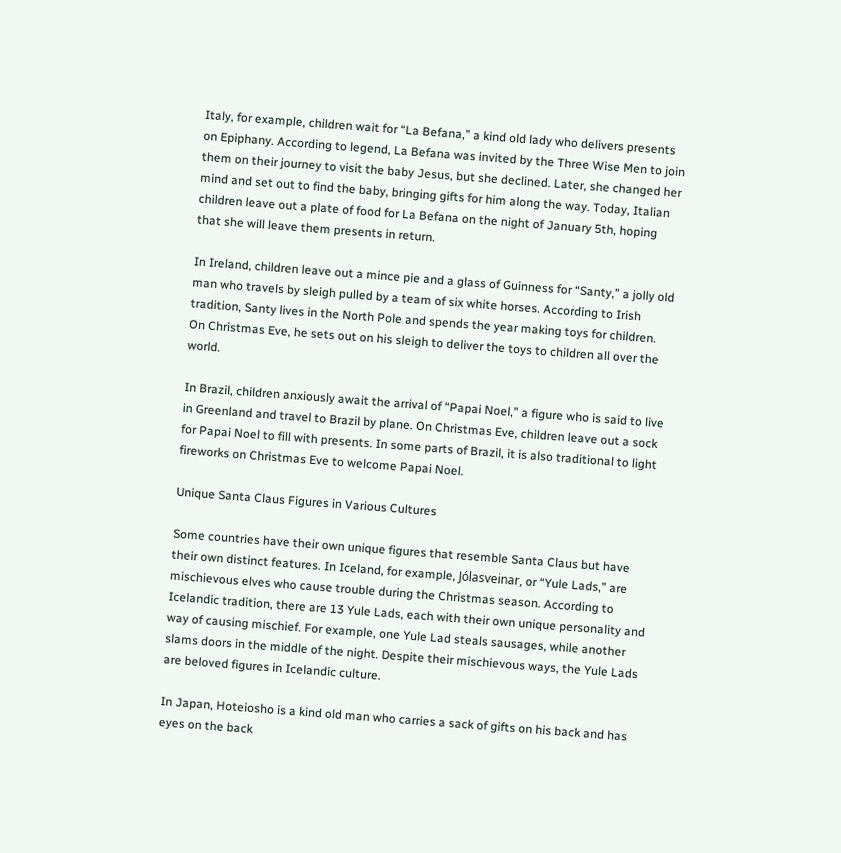Italy, for example, children wait for “La Befana,” a kind old lady who delivers presents on Epiphany. According to legend, La Befana was invited by the Three Wise Men to join them on their journey to visit the baby Jesus, but she declined. Later, she changed her mind and set out to find the baby, bringing gifts for him along the way. Today, Italian children leave out a plate of food for La Befana on the night of January 5th, hoping that she will leave them presents in return.

In Ireland, children leave out a mince pie and a glass of Guinness for “Santy,” a jolly old man who travels by sleigh pulled by a team of six white horses. According to Irish tradition, Santy lives in the North Pole and spends the year making toys for children. On Christmas Eve, he sets out on his sleigh to deliver the toys to children all over the world.

In Brazil, children anxiously await the arrival of “Papai Noel,” a figure who is said to live in Greenland and travel to Brazil by plane. On Christmas Eve, children leave out a sock for Papai Noel to fill with presents. In some parts of Brazil, it is also traditional to light fireworks on Christmas Eve to welcome Papai Noel.

Unique Santa Claus Figures in Various Cultures

Some countries have their own unique figures that resemble Santa Claus but have their own distinct features. In Iceland, for example, Jólasveinar, or “Yule Lads,” are mischievous elves who cause trouble during the Christmas season. According to Icelandic tradition, there are 13 Yule Lads, each with their own unique personality and way of causing mischief. For example, one Yule Lad steals sausages, while another slams doors in the middle of the night. Despite their mischievous ways, the Yule Lads are beloved figures in Icelandic culture.

In Japan, Hoteiosho is a kind old man who carries a sack of gifts on his back and has eyes on the back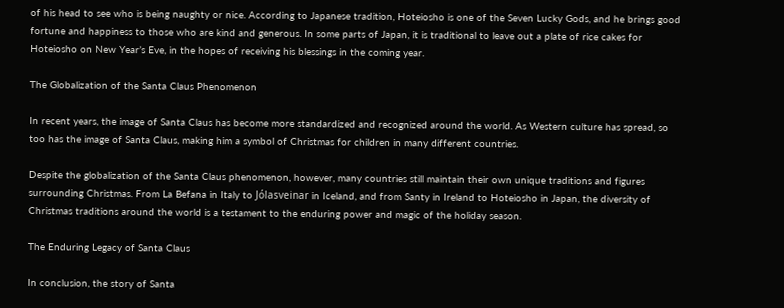of his head to see who is being naughty or nice. According to Japanese tradition, Hoteiosho is one of the Seven Lucky Gods, and he brings good fortune and happiness to those who are kind and generous. In some parts of Japan, it is traditional to leave out a plate of rice cakes for Hoteiosho on New Year’s Eve, in the hopes of receiving his blessings in the coming year.

The Globalization of the Santa Claus Phenomenon

In recent years, the image of Santa Claus has become more standardized and recognized around the world. As Western culture has spread, so too has the image of Santa Claus, making him a symbol of Christmas for children in many different countries.

Despite the globalization of the Santa Claus phenomenon, however, many countries still maintain their own unique traditions and figures surrounding Christmas. From La Befana in Italy to Jólasveinar in Iceland, and from Santy in Ireland to Hoteiosho in Japan, the diversity of Christmas traditions around the world is a testament to the enduring power and magic of the holiday season.

The Enduring Legacy of Santa Claus

In conclusion, the story of Santa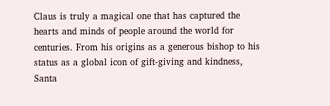Claus is truly a magical one that has captured the hearts and minds of people around the world for centuries. From his origins as a generous bishop to his status as a global icon of gift-giving and kindness, Santa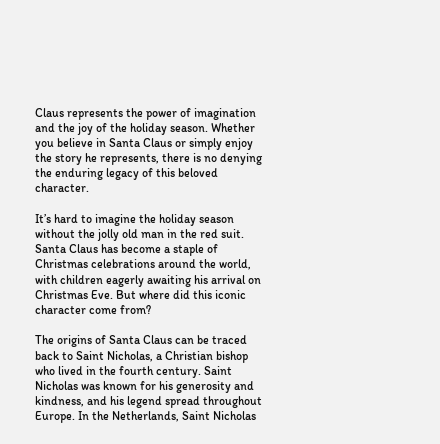Claus represents the power of imagination and the joy of the holiday season. Whether you believe in Santa Claus or simply enjoy the story he represents, there is no denying the enduring legacy of this beloved character.

It’s hard to imagine the holiday season without the jolly old man in the red suit. Santa Claus has become a staple of Christmas celebrations around the world, with children eagerly awaiting his arrival on Christmas Eve. But where did this iconic character come from?

The origins of Santa Claus can be traced back to Saint Nicholas, a Christian bishop who lived in the fourth century. Saint Nicholas was known for his generosity and kindness, and his legend spread throughout Europe. In the Netherlands, Saint Nicholas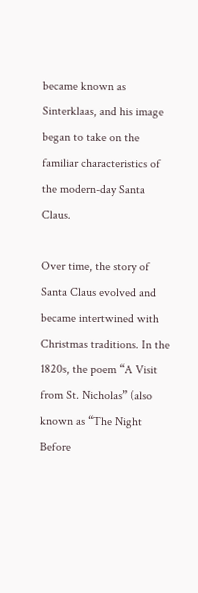became known as Sinterklaas, and his image began to take on the familiar characteristics of the modern-day Santa Claus.

Over time, the story of Santa Claus evolved and became intertwined with Christmas traditions. In the 1820s, the poem “A Visit from St. Nicholas” (also known as “The Night Before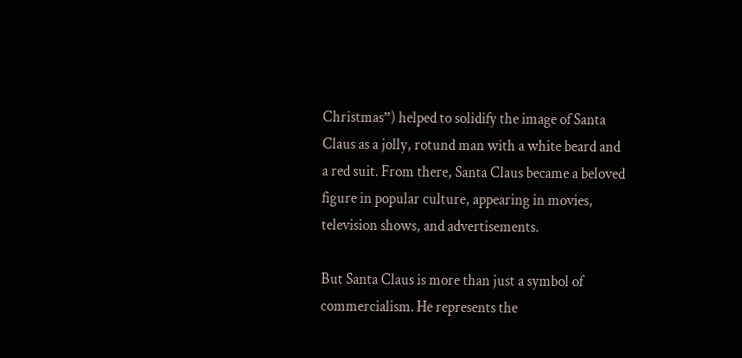Christmas”) helped to solidify the image of Santa Claus as a jolly, rotund man with a white beard and a red suit. From there, Santa Claus became a beloved figure in popular culture, appearing in movies, television shows, and advertisements.

But Santa Claus is more than just a symbol of commercialism. He represents the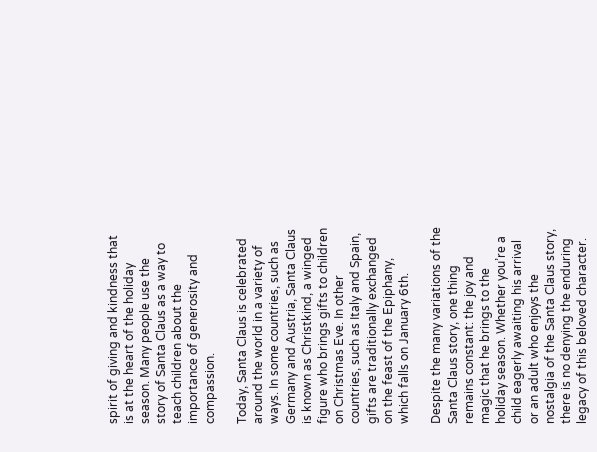spirit of giving and kindness that is at the heart of the holiday season. Many people use the story of Santa Claus as a way to teach children about the importance of generosity and compassion.

Today, Santa Claus is celebrated around the world in a variety of ways. In some countries, such as Germany and Austria, Santa Claus is known as Christkind, a winged figure who brings gifts to children on Christmas Eve. In other countries, such as Italy and Spain, gifts are traditionally exchanged on the feast of the Epiphany, which falls on January 6th.

Despite the many variations of the Santa Claus story, one thing remains constant: the joy and magic that he brings to the holiday season. Whether you’re a child eagerly awaiting his arrival or an adult who enjoys the nostalgia of the Santa Claus story, there is no denying the enduring legacy of this beloved character.